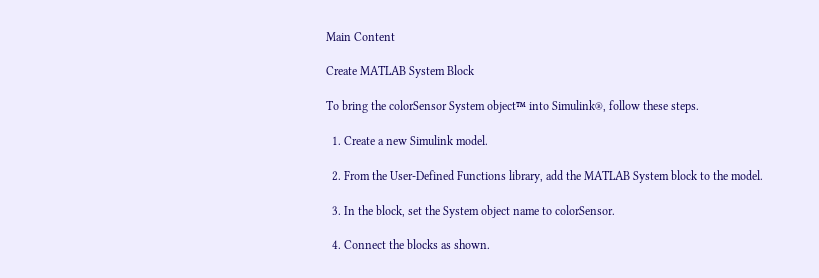Main Content

Create MATLAB System Block

To bring the colorSensor System object™ into Simulink®, follow these steps.

  1. Create a new Simulink model.

  2. From the User-Defined Functions library, add the MATLAB System block to the model.

  3. In the block, set the System object name to colorSensor.

  4. Connect the blocks as shown.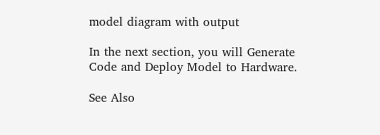model diagram with output

In the next section, you will Generate Code and Deploy Model to Hardware.

See Also